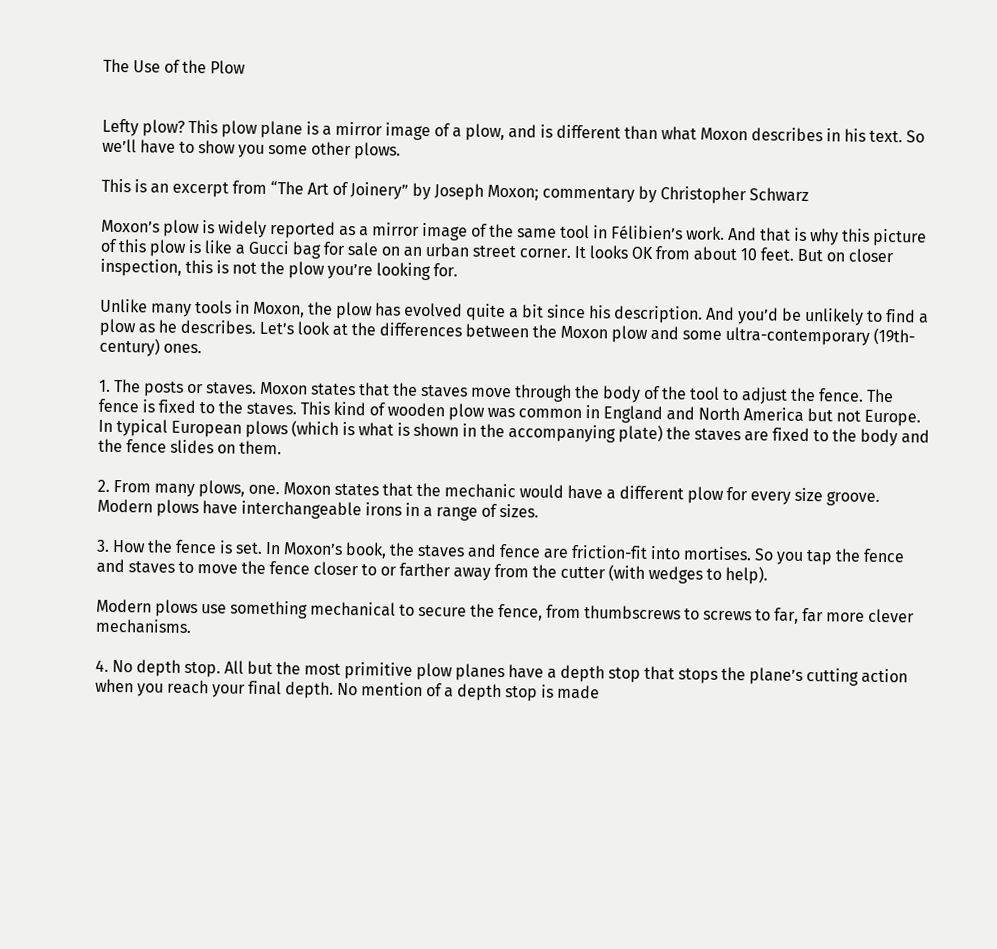The Use of the Plow


Lefty plow? This plow plane is a mirror image of a plow, and is different than what Moxon describes in his text. So we’ll have to show you some other plows.

This is an excerpt from “The Art of Joinery” by Joseph Moxon; commentary by Christopher Schwarz

Moxon’s plow is widely reported as a mirror image of the same tool in Félibien’s work. And that is why this picture of this plow is like a Gucci bag for sale on an urban street corner. It looks OK from about 10 feet. But on closer inspection, this is not the plow you’re looking for.

Unlike many tools in Moxon, the plow has evolved quite a bit since his description. And you’d be unlikely to find a plow as he describes. Let’s look at the differences between the Moxon plow and some ultra-contemporary (19th-century) ones.

1. The posts or staves. Moxon states that the staves move through the body of the tool to adjust the fence. The fence is fixed to the staves. This kind of wooden plow was common in England and North America but not Europe. In typical European plows (which is what is shown in the accompanying plate) the staves are fixed to the body and the fence slides on them.

2. From many plows, one. Moxon states that the mechanic would have a different plow for every size groove. Modern plows have interchangeable irons in a range of sizes.

3. How the fence is set. In Moxon’s book, the staves and fence are friction-fit into mortises. So you tap the fence and staves to move the fence closer to or farther away from the cutter (with wedges to help).

Modern plows use something mechanical to secure the fence, from thumbscrews to screws to far, far more clever mechanisms.

4. No depth stop. All but the most primitive plow planes have a depth stop that stops the plane’s cutting action when you reach your final depth. No mention of a depth stop is made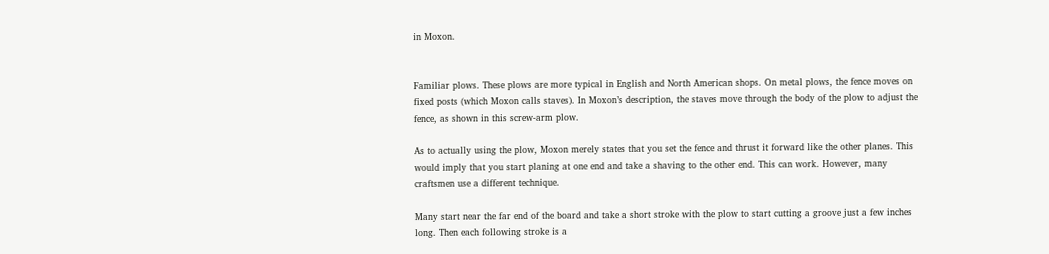in Moxon.


Familiar plows. These plows are more typical in English and North American shops. On metal plows, the fence moves on fixed posts (which Moxon calls staves). In Moxon’s description, the staves move through the body of the plow to adjust the fence, as shown in this screw-arm plow.

As to actually using the plow, Moxon merely states that you set the fence and thrust it forward like the other planes. This would imply that you start planing at one end and take a shaving to the other end. This can work. However, many craftsmen use a different technique.

Many start near the far end of the board and take a short stroke with the plow to start cutting a groove just a few inches long. Then each following stroke is a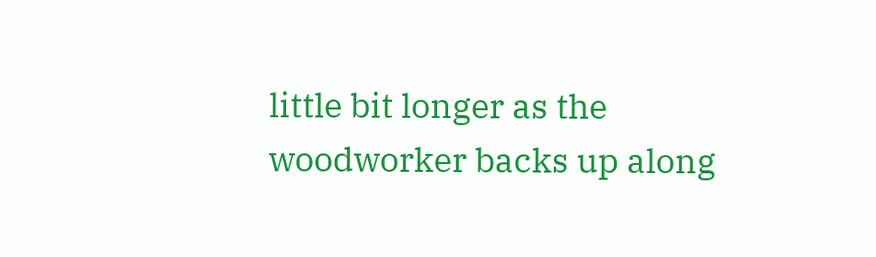little bit longer as the woodworker backs up along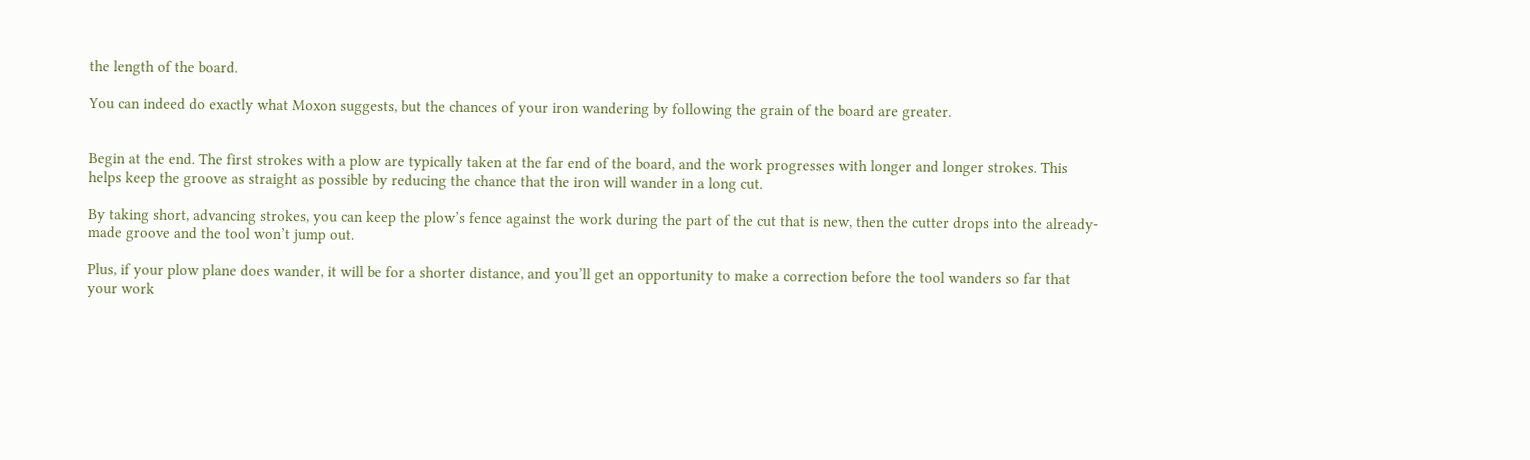the length of the board.

You can indeed do exactly what Moxon suggests, but the chances of your iron wandering by following the grain of the board are greater.


Begin at the end. The first strokes with a plow are typically taken at the far end of the board, and the work progresses with longer and longer strokes. This helps keep the groove as straight as possible by reducing the chance that the iron will wander in a long cut.

By taking short, advancing strokes, you can keep the plow’s fence against the work during the part of the cut that is new, then the cutter drops into the already-made groove and the tool won’t jump out.

Plus, if your plow plane does wander, it will be for a shorter distance, and you’ll get an opportunity to make a correction before the tool wanders so far that your work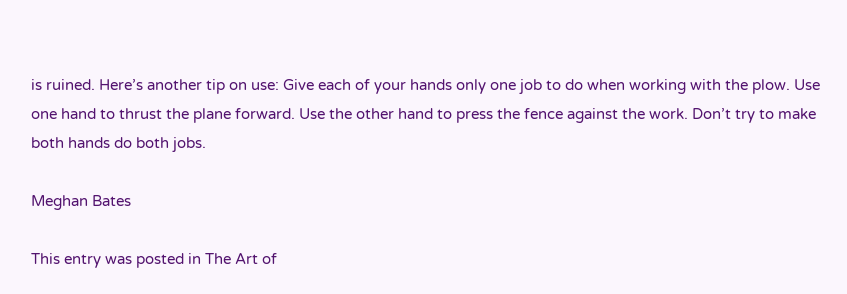is ruined. Here’s another tip on use: Give each of your hands only one job to do when working with the plow. Use one hand to thrust the plane forward. Use the other hand to press the fence against the work. Don’t try to make both hands do both jobs.

Meghan Bates

This entry was posted in The Art of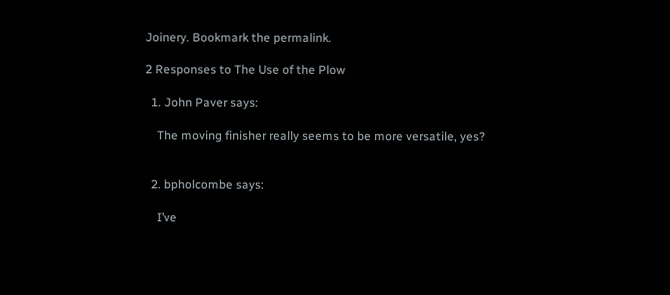Joinery. Bookmark the permalink.

2 Responses to The Use of the Plow

  1. John Paver says:

    The moving finisher really seems to be more versatile, yes?


  2. bpholcombe says:

    I’ve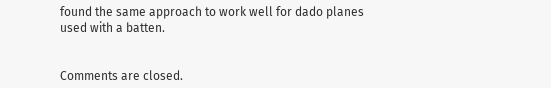found the same approach to work well for dado planes used with a batten.


Comments are closed.